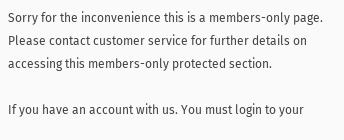Sorry for the inconvenience this is a members-only page.
Please contact customer service for further details on accessing this members-only protected section.

If you have an account with us. You must login to your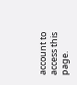account to access this page.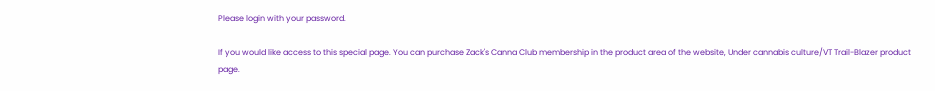Please login with your password.

If you would like access to this special page. You can purchase Zack's Canna Club membership in the product area of the website, Under cannabis culture/VT Trail-Blazer product page.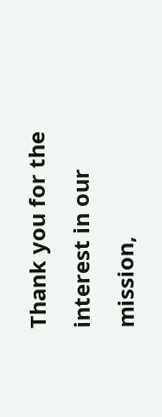Thank you for the interest in our mission,